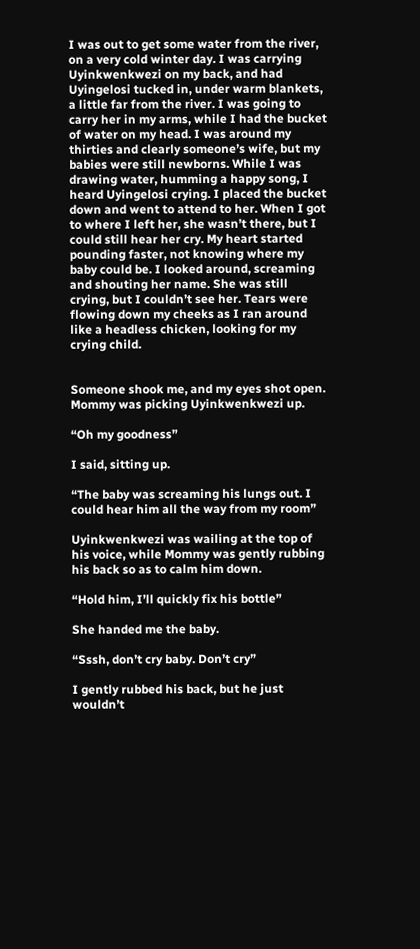I was out to get some water from the river, on a very cold winter day. I was carrying Uyinkwenkwezi on my back, and had Uyingelosi tucked in, under warm blankets, a little far from the river. I was going to carry her in my arms, while I had the bucket of water on my head. I was around my thirties and clearly someone’s wife, but my babies were still newborns. While I was drawing water, humming a happy song, I heard Uyingelosi crying. I placed the bucket down and went to attend to her. When I got to where I left her, she wasn’t there, but I could still hear her cry. My heart started pounding faster, not knowing where my baby could be. I looked around, screaming and shouting her name. She was still crying, but I couldn’t see her. Tears were flowing down my cheeks as I ran around like a headless chicken, looking for my crying child.


Someone shook me, and my eyes shot open. Mommy was picking Uyinkwenkwezi up.

“Oh my goodness”

I said, sitting up.

“The baby was screaming his lungs out. I could hear him all the way from my room”

Uyinkwenkwezi was wailing at the top of his voice, while Mommy was gently rubbing his back so as to calm him down.

“Hold him, I’ll quickly fix his bottle”

She handed me the baby.

“Sssh, don’t cry baby. Don’t cry”

I gently rubbed his back, but he just wouldn’t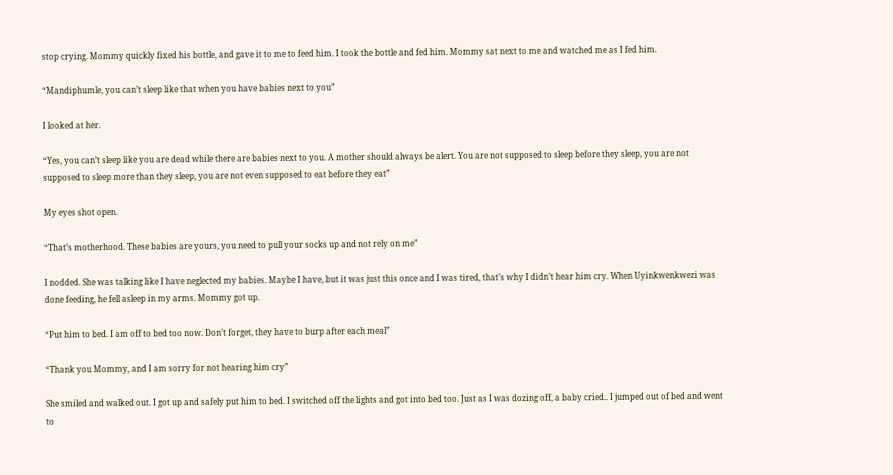stop crying. Mommy quickly fixed his bottle, and gave it to me to feed him. I took the bottle and fed him. Mommy sat next to me and watched me as I fed him.

“Mandiphumle, you can’t sleep like that when you have babies next to you”

I looked at her.

“Yes, you can’t sleep like you are dead while there are babies next to you. A mother should always be alert. You are not supposed to sleep before they sleep, you are not supposed to sleep more than they sleep, you are not even supposed to eat before they eat”

My eyes shot open.

“That’s motherhood. These babies are yours, you need to pull your socks up and not rely on me”

I nodded. She was talking like I have neglected my babies. Maybe I have, but it was just this once and I was tired, that’s why I didn’t hear him cry. When Uyinkwenkwezi was done feeding, he fell asleep in my arms. Mommy got up.

“Put him to bed. I am off to bed too now. Don’t forget, they have to burp after each meal”

“Thank you Mommy, and I am sorry for not hearing him cry”

She smiled and walked out. I got up and safely put him to bed. I switched off the lights and got into bed too. Just as I was dozing off, a baby cried.. I jumped out of bed and went to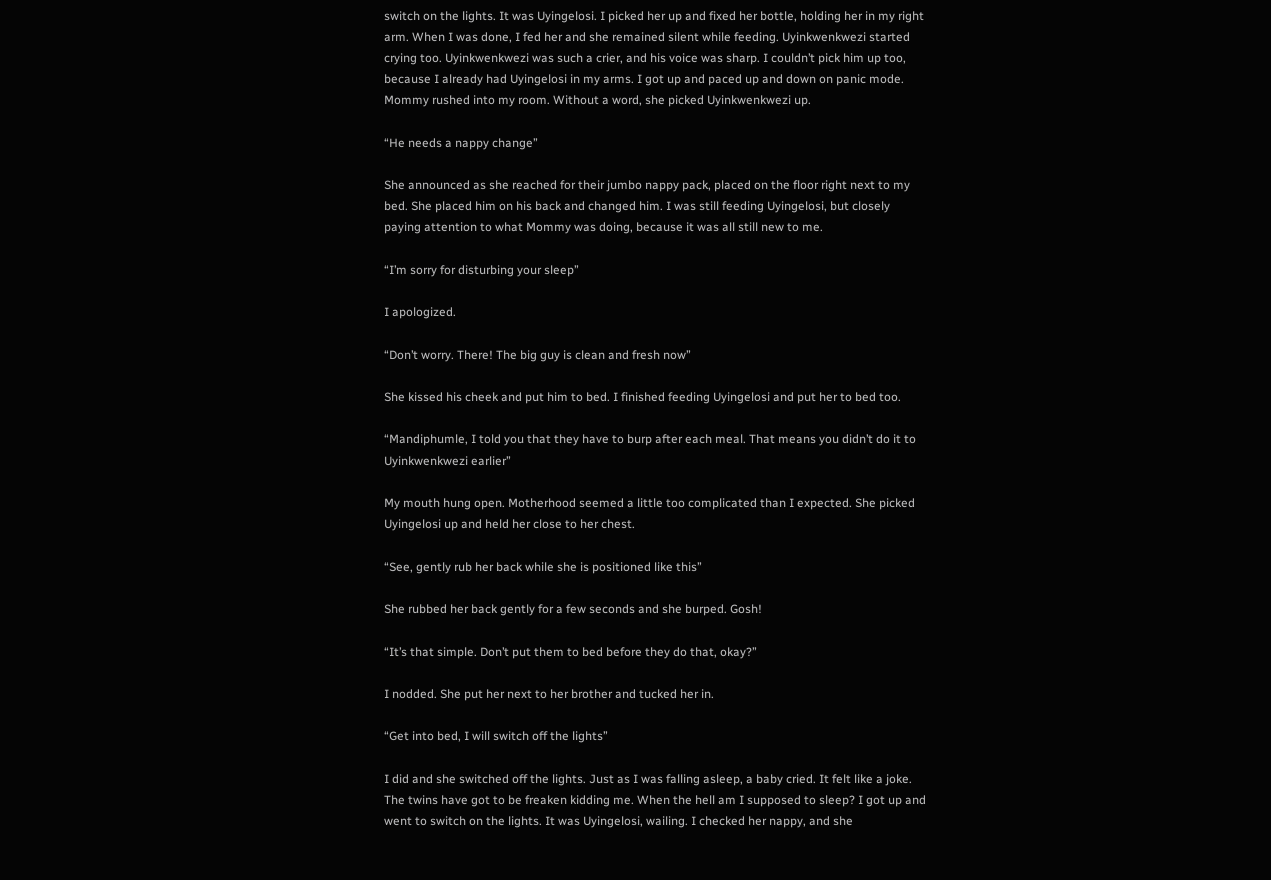switch on the lights. It was Uyingelosi. I picked her up and fixed her bottle, holding her in my right arm. When I was done, I fed her and she remained silent while feeding. Uyinkwenkwezi started crying too. Uyinkwenkwezi was such a crier, and his voice was sharp. I couldn’t pick him up too, because I already had Uyingelosi in my arms. I got up and paced up and down on panic mode. Mommy rushed into my room. Without a word, she picked Uyinkwenkwezi up.

“He needs a nappy change”

She announced as she reached for their jumbo nappy pack, placed on the floor right next to my bed. She placed him on his back and changed him. I was still feeding Uyingelosi, but closely paying attention to what Mommy was doing, because it was all still new to me.

“I’m sorry for disturbing your sleep”

I apologized.

“Don’t worry. There! The big guy is clean and fresh now”

She kissed his cheek and put him to bed. I finished feeding Uyingelosi and put her to bed too.

“Mandiphumle, I told you that they have to burp after each meal. That means you didn’t do it to Uyinkwenkwezi earlier”

My mouth hung open. Motherhood seemed a little too complicated than I expected. She picked Uyingelosi up and held her close to her chest.

“See, gently rub her back while she is positioned like this”

She rubbed her back gently for a few seconds and she burped. Gosh!

“It’s that simple. Don’t put them to bed before they do that, okay?”

I nodded. She put her next to her brother and tucked her in.

“Get into bed, I will switch off the lights”

I did and she switched off the lights. Just as I was falling asleep, a baby cried. It felt like a joke. The twins have got to be freaken kidding me. When the hell am I supposed to sleep? I got up and went to switch on the lights. It was Uyingelosi, wailing. I checked her nappy, and she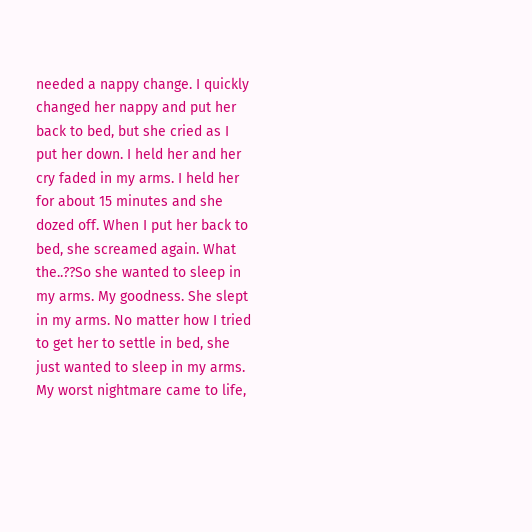needed a nappy change. I quickly changed her nappy and put her back to bed, but she cried as I put her down. I held her and her cry faded in my arms. I held her for about 15 minutes and she dozed off. When I put her back to bed, she screamed again. What the..??So she wanted to sleep in my arms. My goodness. She slept in my arms. No matter how I tried to get her to settle in bed, she just wanted to sleep in my arms. My worst nightmare came to life,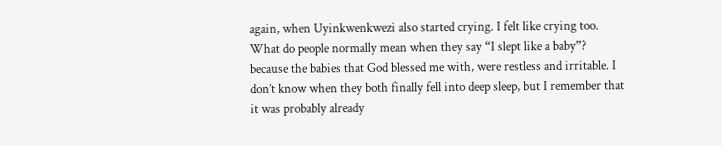again, when Uyinkwenkwezi also started crying. I felt like crying too. What do people normally mean when they say “I slept like a baby”? because the babies that God blessed me with, were restless and irritable. I don’t know when they both finally fell into deep sleep, but I remember that it was probably already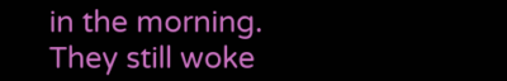in the morning. They still woke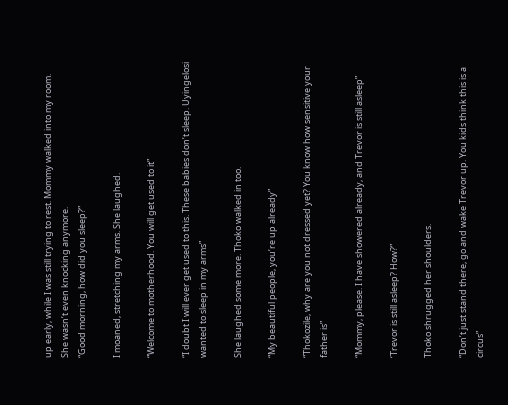up early, while I was still trying to rest. Mommy walked into my room. She wasn’t even knocking anymore.
“Good morning, how did you sleep?”

I moaned, stretching my arms. She laughed.

“Welcome to motherhood. You will get used to it”

“I doubt I will ever get used to this. These babies don’t sleep. Uyingelosi wanted to sleep in my arms”

She laughed some more. Thoko walked in too.

“My beautiful people, you’re up already”

“Thokozile, why are you not dressed yet? You know how sensitive your father is”

“Mommy, please. I have showered already, and Trevor is still asleep”

‘Trevor is still asleep? How?”

Thoko shrugged her shoulders.

“Don’t just stand there, go and wake Trevor up. You kids think this is a circus”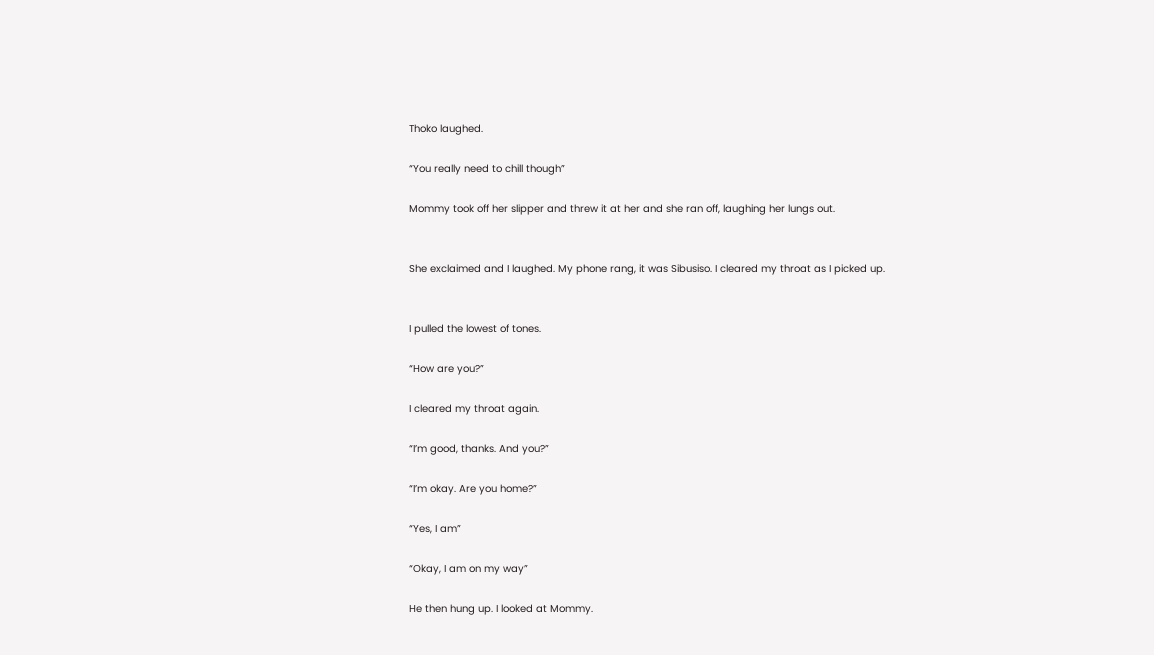Thoko laughed.

“You really need to chill though”

Mommy took off her slipper and threw it at her and she ran off, laughing her lungs out.


She exclaimed and I laughed. My phone rang, it was Sibusiso. I cleared my throat as I picked up.


I pulled the lowest of tones.

“How are you?”

I cleared my throat again.

“I’m good, thanks. And you?”

“I’m okay. Are you home?”

“Yes, I am”

“Okay, I am on my way”

He then hung up. I looked at Mommy.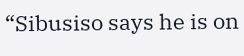“Sibusiso says he is on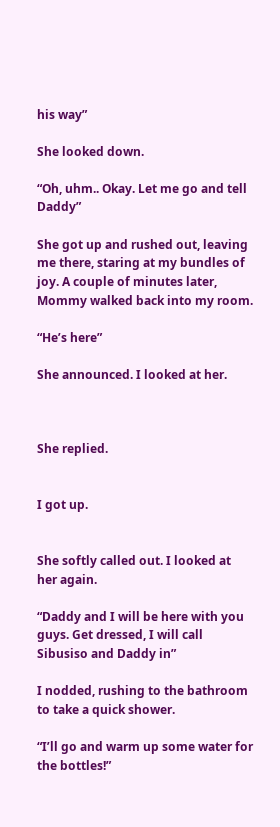his way”

She looked down.

“Oh, uhm.. Okay. Let me go and tell Daddy”

She got up and rushed out, leaving me there, staring at my bundles of joy. A couple of minutes later, Mommy walked back into my room.

“He’s here”

She announced. I looked at her.



She replied.


I got up.


She softly called out. I looked at her again.

“Daddy and I will be here with you guys. Get dressed, I will call Sibusiso and Daddy in”

I nodded, rushing to the bathroom to take a quick shower.

“I’ll go and warm up some water for the bottles!”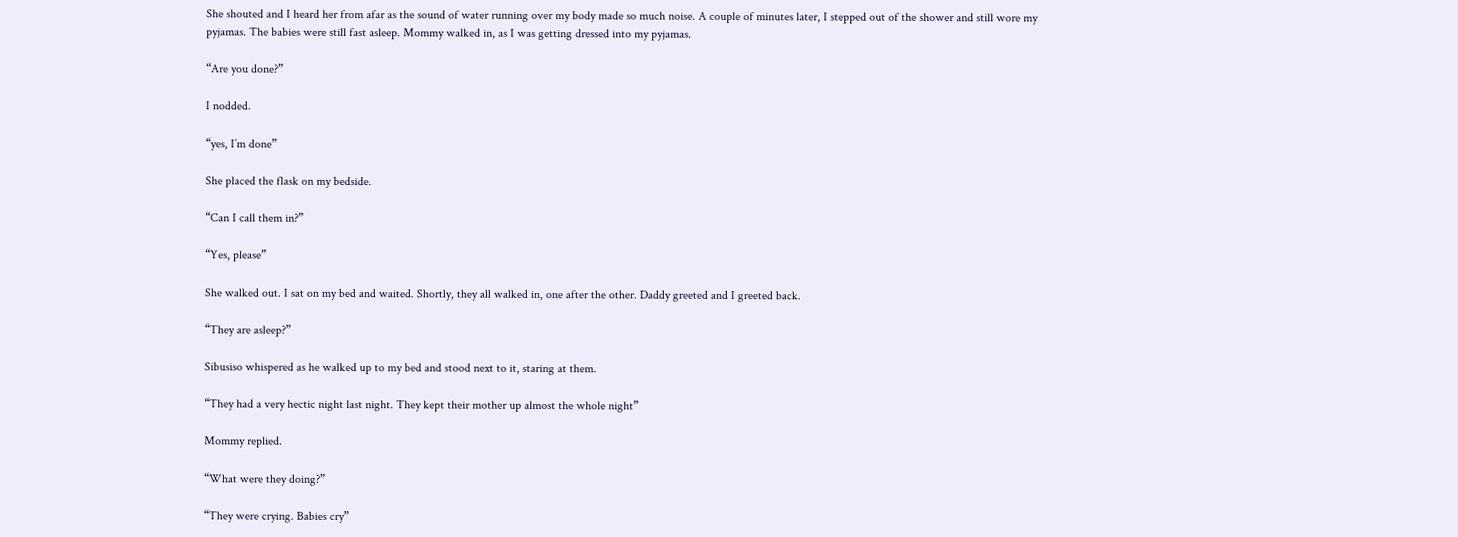She shouted and I heard her from afar as the sound of water running over my body made so much noise. A couple of minutes later, I stepped out of the shower and still wore my pyjamas. The babies were still fast asleep. Mommy walked in, as I was getting dressed into my pyjamas.

“Are you done?”

I nodded.

“yes, I’m done”

She placed the flask on my bedside.

“Can I call them in?”

“Yes, please”

She walked out. I sat on my bed and waited. Shortly, they all walked in, one after the other. Daddy greeted and I greeted back.

“They are asleep?”

Sibusiso whispered as he walked up to my bed and stood next to it, staring at them.

“They had a very hectic night last night. They kept their mother up almost the whole night”

Mommy replied.

“What were they doing?”

“They were crying. Babies cry”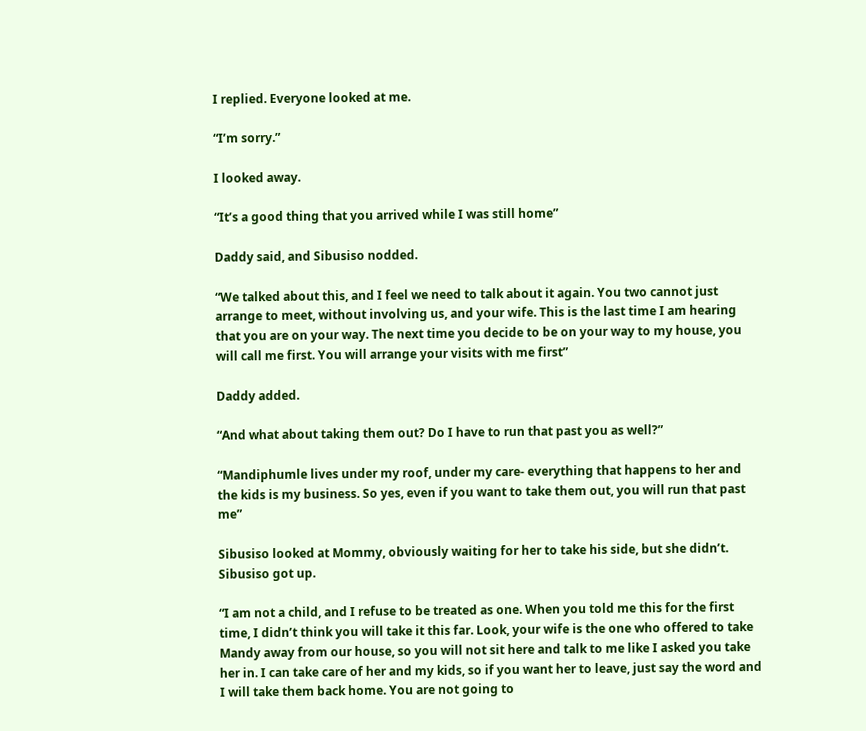I replied. Everyone looked at me.

“I’m sorry.”

I looked away.

“It’s a good thing that you arrived while I was still home”

Daddy said, and Sibusiso nodded.

“We talked about this, and I feel we need to talk about it again. You two cannot just arrange to meet, without involving us, and your wife. This is the last time I am hearing that you are on your way. The next time you decide to be on your way to my house, you will call me first. You will arrange your visits with me first”

Daddy added.

“And what about taking them out? Do I have to run that past you as well?”

“Mandiphumle lives under my roof, under my care- everything that happens to her and the kids is my business. So yes, even if you want to take them out, you will run that past me”

Sibusiso looked at Mommy, obviously waiting for her to take his side, but she didn’t. Sibusiso got up.

“I am not a child, and I refuse to be treated as one. When you told me this for the first time, I didn’t think you will take it this far. Look, your wife is the one who offered to take Mandy away from our house, so you will not sit here and talk to me like I asked you take her in. I can take care of her and my kids, so if you want her to leave, just say the word and I will take them back home. You are not going to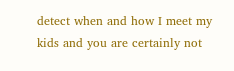detect when and how I meet my kids and you are certainly not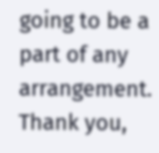going to be a part of any arrangement. Thank you,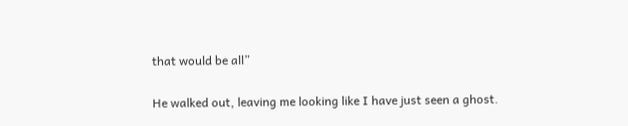that would be all”

He walked out, leaving me looking like I have just seen a ghost.